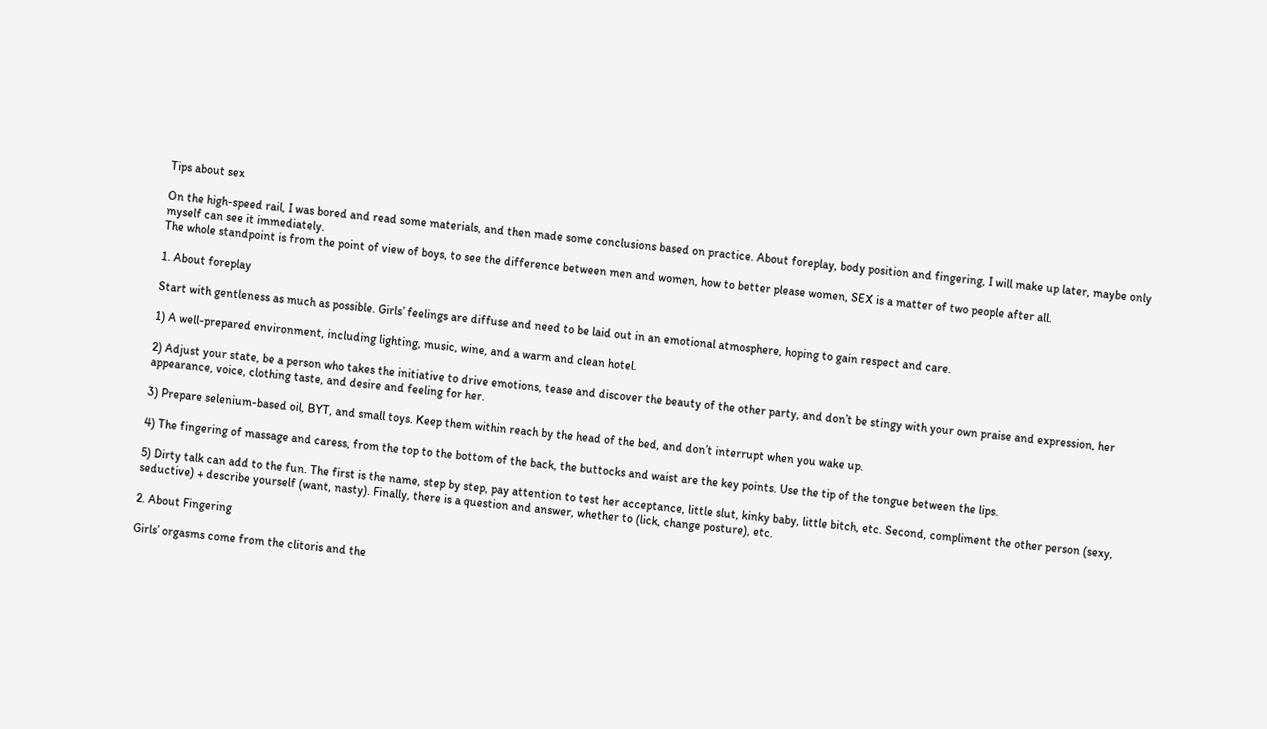Tips about sex

On the high-speed rail, I was bored and read some materials, and then made some conclusions based on practice. About foreplay, body position and fingering, I will make up later, maybe only myself can see it immediately.
The whole standpoint is from the point of view of boys, to see the difference between men and women, how to better please women, SEX is a matter of two people after all.

1. About foreplay

Start with gentleness as much as possible. Girls’ feelings are diffuse and need to be laid out in an emotional atmosphere, hoping to gain respect and care.

1) A well-prepared environment, including lighting, music, wine, and a warm and clean hotel.

2) Adjust your state, be a person who takes the initiative to drive emotions, tease and discover the beauty of the other party, and don’t be stingy with your own praise and expression, her appearance, voice, clothing taste, and desire and feeling for her.

3) Prepare selenium-based oil, BYT, and small toys. Keep them within reach by the head of the bed, and don’t interrupt when you wake up.

4) The fingering of massage and caress, from the top to the bottom of the back, the buttocks and waist are the key points. Use the tip of the tongue between the lips.

5) Dirty talk can add to the fun. The first is the name, step by step, pay attention to test her acceptance, little slut, kinky baby, little bitch, etc. Second, compliment the other person (sexy, seductive) + describe yourself (want, nasty). Finally, there is a question and answer, whether to (lick, change posture), etc.

2. About Fingering

Girls’ orgasms come from the clitoris and the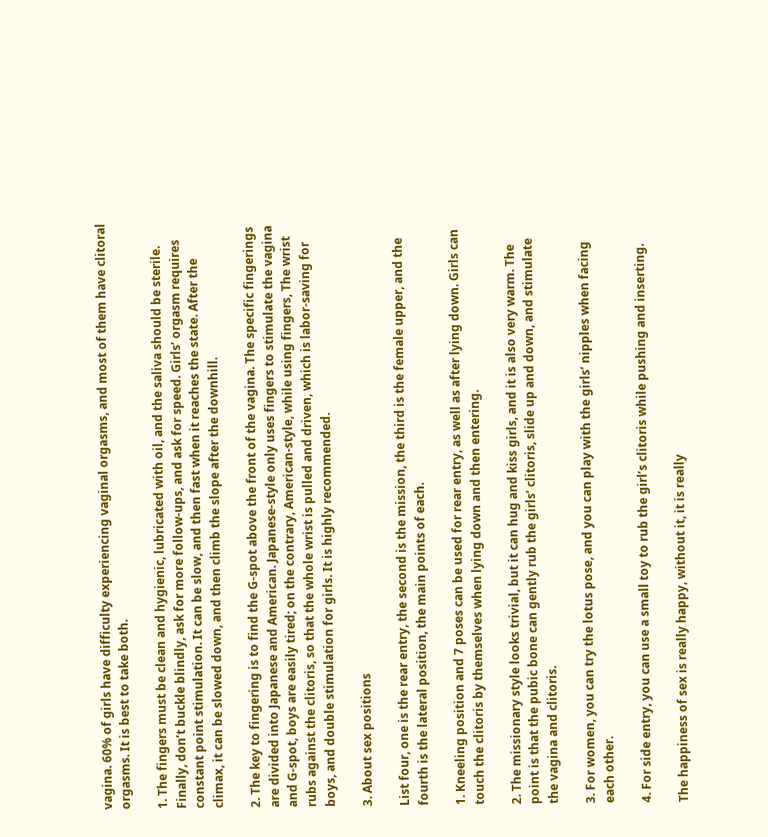vagina. 60% of girls have difficulty experiencing vaginal orgasms, and most of them have clitoral orgasms. It is best to take both.

1. The fingers must be clean and hygienic, lubricated with oil, and the saliva should be sterile. Finally, don’t buckle blindly, ask for more follow-ups, and ask for speed. Girls’ orgasm requires constant point stimulation. It can be slow, and then fast when it reaches the state. After the climax, it can be slowed down, and then climb the slope after the downhill.

2. The key to fingering is to find the G-spot above the front of the vagina. The specific fingerings are divided into Japanese and American. Japanese-style only uses fingers to stimulate the vagina and G-spot, boys are easily tired; on the contrary, American-style, while using fingers, The wrist rubs against the clitoris, so that the whole wrist is pulled and driven, which is labor-saving for boys, and double stimulation for girls. It is highly recommended.

3. About sex positions

List four, one is the rear entry, the second is the mission, the third is the female upper, and the fourth is the lateral position, the main points of each.

1. Kneeling position and 7 poses can be used for rear entry, as well as after lying down. Girls can touch the clitoris by themselves when lying down and then entering.

2. The missionary style looks trivial, but it can hug and kiss girls, and it is also very warm. The point is that the pubic bone can gently rub the girls’ clitoris, slide up and down, and stimulate the vagina and clitoris.

3. For women, you can try the lotus pose, and you can play with the girls’ nipples when facing each other.

4. For side entry, you can use a small toy to rub the girl’s clitoris while pushing and inserting.

The happiness of sex is really happy, without it, it is really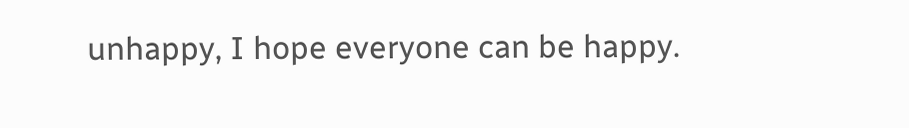unhappy, I hope everyone can be happy.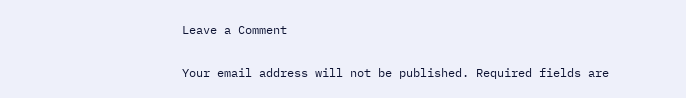Leave a Comment

Your email address will not be published. Required fields are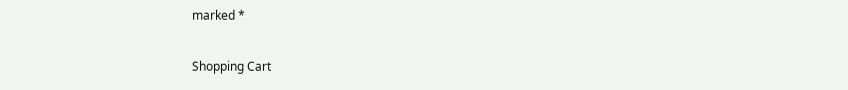marked *

Shopping Cart